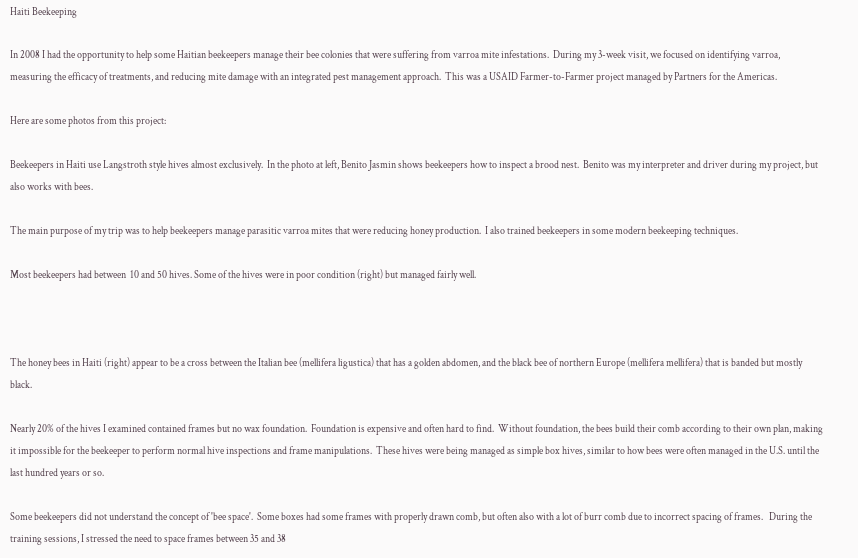Haiti Beekeeping

In 2008 I had the opportunity to help some Haitian beekeepers manage their bee colonies that were suffering from varroa mite infestations.  During my 3-week visit, we focused on identifying varroa,  measuring the efficacy of treatments, and reducing mite damage with an integrated pest management approach.  This was a USAID Farmer-to-Farmer project managed by Partners for the Americas.

Here are some photos from this project:

Beekeepers in Haiti use Langstroth style hives almost exclusively.  In the photo at left, Benito Jasmin shows beekeepers how to inspect a brood nest.  Benito was my interpreter and driver during my project, but also works with bees.

The main purpose of my trip was to help beekeepers manage parasitic varroa mites that were reducing honey production.  I also trained beekeepers in some modern beekeeping techniques.

Most beekeepers had between  10 and 50 hives. Some of the hives were in poor condition (right) but managed fairly well.



The honey bees in Haiti (right) appear to be a cross between the Italian bee (mellifera ligustica) that has a golden abdomen, and the black bee of northern Europe (mellifera mellifera) that is banded but mostly black.

Nearly 20% of the hives I examined contained frames but no wax foundation.  Foundation is expensive and often hard to find.  Without foundation, the bees build their comb according to their own plan, making it impossible for the beekeeper to perform normal hive inspections and frame manipulations.  These hives were being managed as simple box hives, similar to how bees were often managed in the U.S. until the last hundred years or so.

Some beekeepers did not understand the concept of 'bee space'.  Some boxes had some frames with properly drawn comb, but often also with a lot of burr comb due to incorrect spacing of frames.   During the training sessions, I stressed the need to space frames between 35 and 38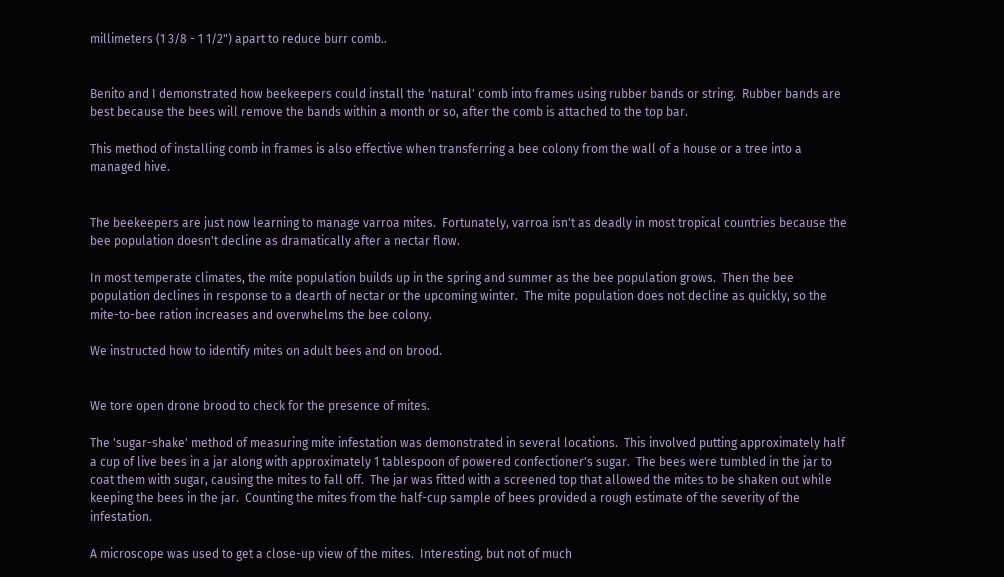millimeters (1 3/8 - 1 1/2") apart to reduce burr comb..


Benito and I demonstrated how beekeepers could install the 'natural' comb into frames using rubber bands or string.  Rubber bands are best because the bees will remove the bands within a month or so, after the comb is attached to the top bar.

This method of installing comb in frames is also effective when transferring a bee colony from the wall of a house or a tree into a managed hive.


The beekeepers are just now learning to manage varroa mites.  Fortunately, varroa isn't as deadly in most tropical countries because the bee population doesn't decline as dramatically after a nectar flow.

In most temperate climates, the mite population builds up in the spring and summer as the bee population grows.  Then the bee population declines in response to a dearth of nectar or the upcoming winter.  The mite population does not decline as quickly, so the mite-to-bee ration increases and overwhelms the bee colony.

We instructed how to identify mites on adult bees and on brood.


We tore open drone brood to check for the presence of mites.

The 'sugar-shake' method of measuring mite infestation was demonstrated in several locations.  This involved putting approximately half a cup of live bees in a jar along with approximately 1 tablespoon of powered confectioner's sugar.  The bees were tumbled in the jar to coat them with sugar, causing the mites to fall off.  The jar was fitted with a screened top that allowed the mites to be shaken out while keeping the bees in the jar.  Counting the mites from the half-cup sample of bees provided a rough estimate of the severity of the infestation.

A microscope was used to get a close-up view of the mites.  Interesting, but not of much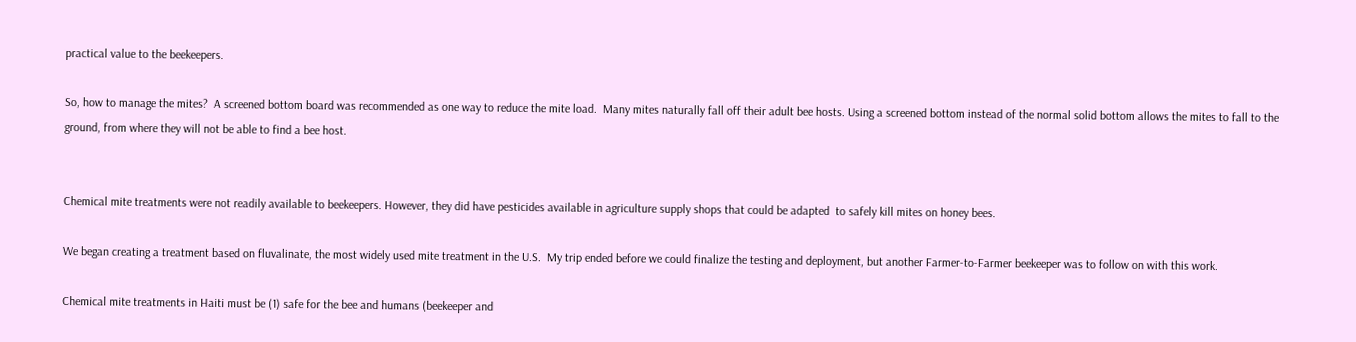practical value to the beekeepers.

So, how to manage the mites?  A screened bottom board was recommended as one way to reduce the mite load.  Many mites naturally fall off their adult bee hosts. Using a screened bottom instead of the normal solid bottom allows the mites to fall to the ground, from where they will not be able to find a bee host.


Chemical mite treatments were not readily available to beekeepers. However, they did have pesticides available in agriculture supply shops that could be adapted  to safely kill mites on honey bees.

We began creating a treatment based on fluvalinate, the most widely used mite treatment in the U.S.  My trip ended before we could finalize the testing and deployment, but another Farmer-to-Farmer beekeeper was to follow on with this work.

Chemical mite treatments in Haiti must be (1) safe for the bee and humans (beekeeper and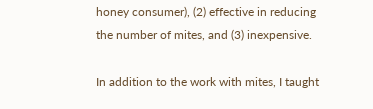honey consumer), (2) effective in reducing the number of mites, and (3) inexpensive.

In addition to the work with mites, I taught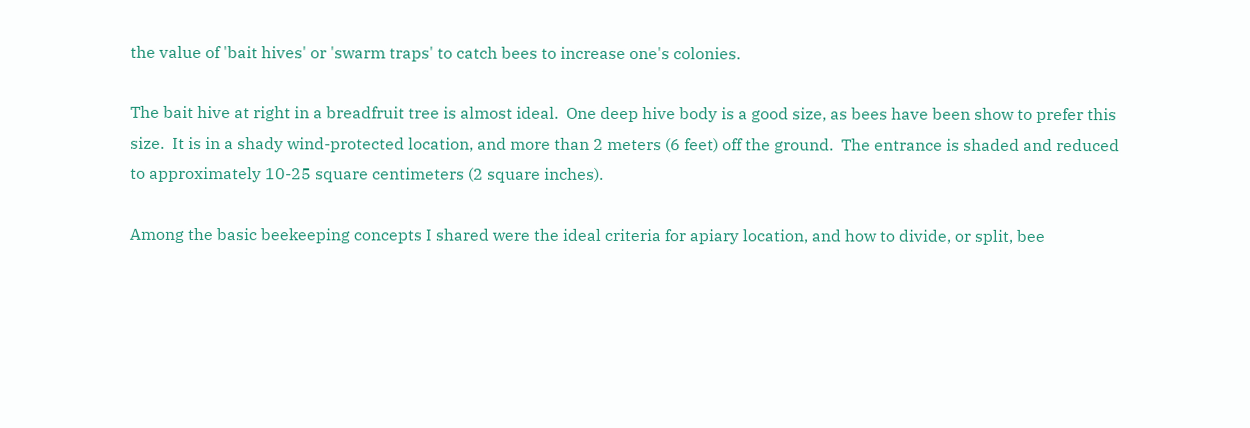the value of 'bait hives' or 'swarm traps' to catch bees to increase one's colonies.

The bait hive at right in a breadfruit tree is almost ideal.  One deep hive body is a good size, as bees have been show to prefer this size.  It is in a shady wind-protected location, and more than 2 meters (6 feet) off the ground.  The entrance is shaded and reduced to approximately 10-25 square centimeters (2 square inches).

Among the basic beekeeping concepts I shared were the ideal criteria for apiary location, and how to divide, or split, bee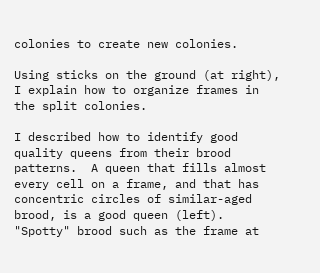colonies to create new colonies.

Using sticks on the ground (at right), I explain how to organize frames in the split colonies.

I described how to identify good quality queens from their brood patterns.  A queen that fills almost every cell on a frame, and that has concentric circles of similar-aged brood, is a good queen (left).  "Spotty" brood such as the frame at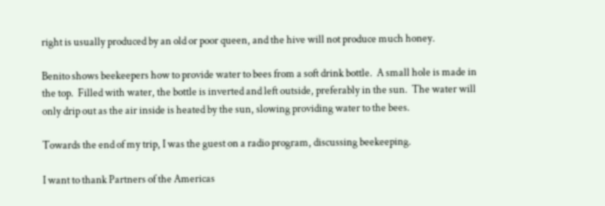right is usually produced by an old or poor queen, and the hive will not produce much honey.

Benito shows beekeepers how to provide water to bees from a soft drink bottle.  A small hole is made in the top.  Filled with water, the bottle is inverted and left outside, preferably in the sun.  The water will only drip out as the air inside is heated by the sun, slowing providing water to the bees.

Towards the end of my trip, I was the guest on a radio program, discussing beekeeping.

I want to thank Partners of the Americas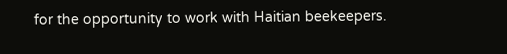for the opportunity to work with Haitian beekeepers.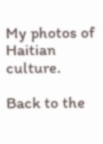My photos of Haitian culture.

Back to the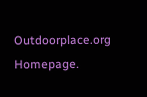Outdoorplace.org Homepage.